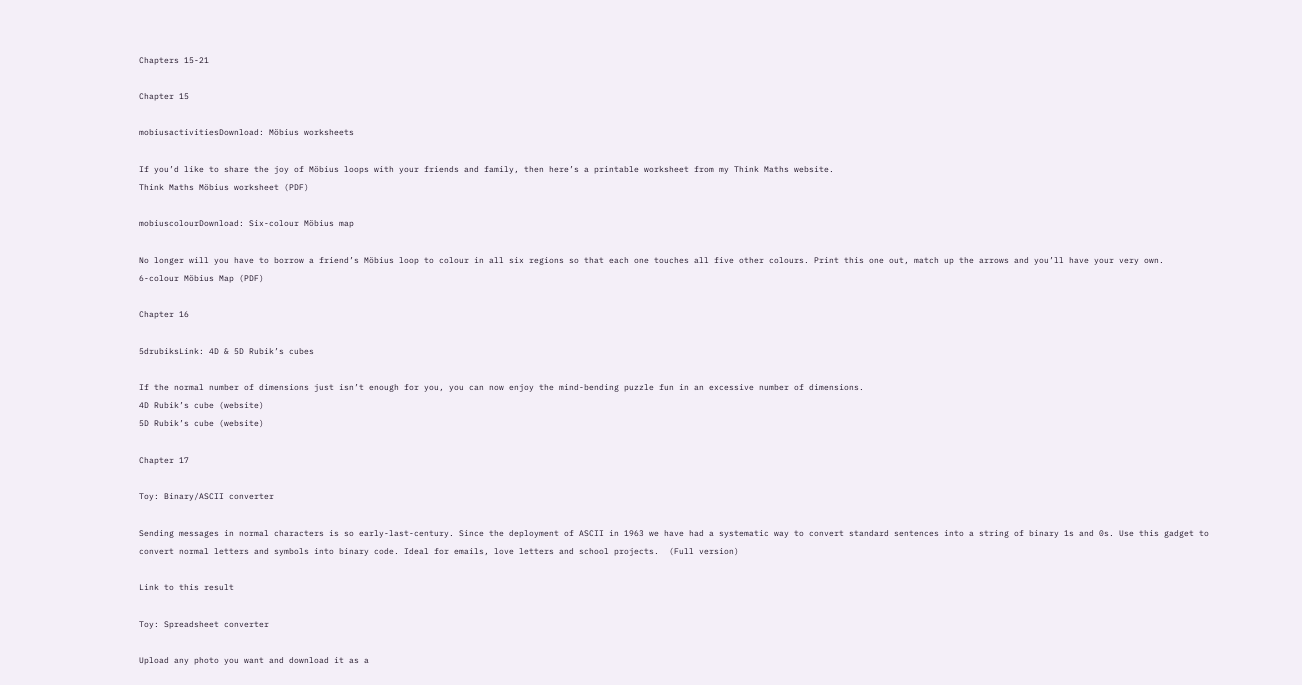Chapters 15-21

Chapter 15

mobiusactivitiesDownload: Möbius worksheets

If you’d like to share the joy of Möbius loops with your friends and family, then here’s a printable worksheet from my Think Maths website.
Think Maths Möbius worksheet (PDF)

mobiuscolourDownload: Six-colour Möbius map

No longer will you have to borrow a friend’s Möbius loop to colour in all six regions so that each one touches all five other colours. Print this one out, match up the arrows and you’ll have your very own.
6-colour Möbius Map (PDF)

Chapter 16

5drubiksLink: 4D & 5D Rubik’s cubes

If the normal number of dimensions just isn’t enough for you, you can now enjoy the mind-bending puzzle fun in an excessive number of dimensions.
4D Rubik’s cube (website)
5D Rubik’s cube (website)

Chapter 17

Toy: Binary/ASCII converter

Sending messages in normal characters is so early-last-century. Since the deployment of ASCII in 1963 we have had a systematic way to convert standard sentences into a string of binary 1s and 0s. Use this gadget to convert normal letters and symbols into binary code. Ideal for emails, love letters and school projects.  (Full version)

Link to this result

Toy: Spreadsheet converter

Upload any photo you want and download it as a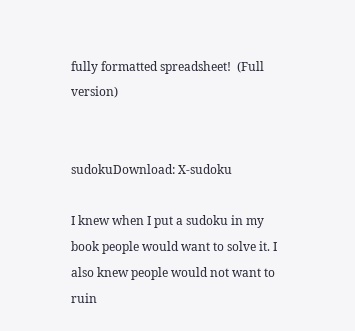fully formatted spreadsheet!  (Full version)


sudokuDownload: X-sudoku

I knew when I put a sudoku in my book people would want to solve it. I also knew people would not want to ruin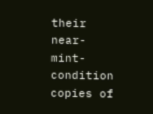their near-mint-condition copies of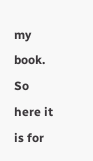my book. So here it is for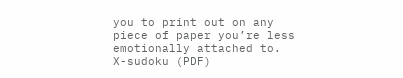you to print out on any piece of paper you’re less emotionally attached to.
X-sudoku (PDF)